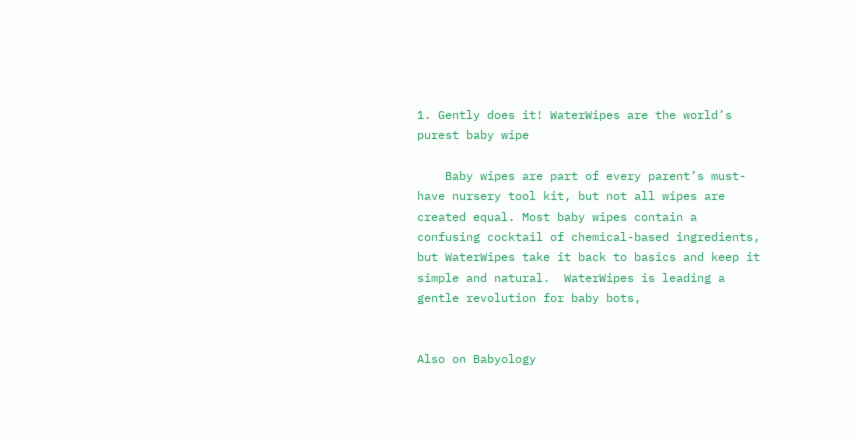1. Gently does it! WaterWipes are the world’s purest baby wipe

    Baby wipes are part of every parent’s must-have nursery tool kit, but not all wipes are created equal. Most baby wipes contain a confusing cocktail of chemical-based ingredients, but WaterWipes take it back to basics and keep it simple and natural.  WaterWipes is leading a gentle revolution for baby bots,


Also on Babyology